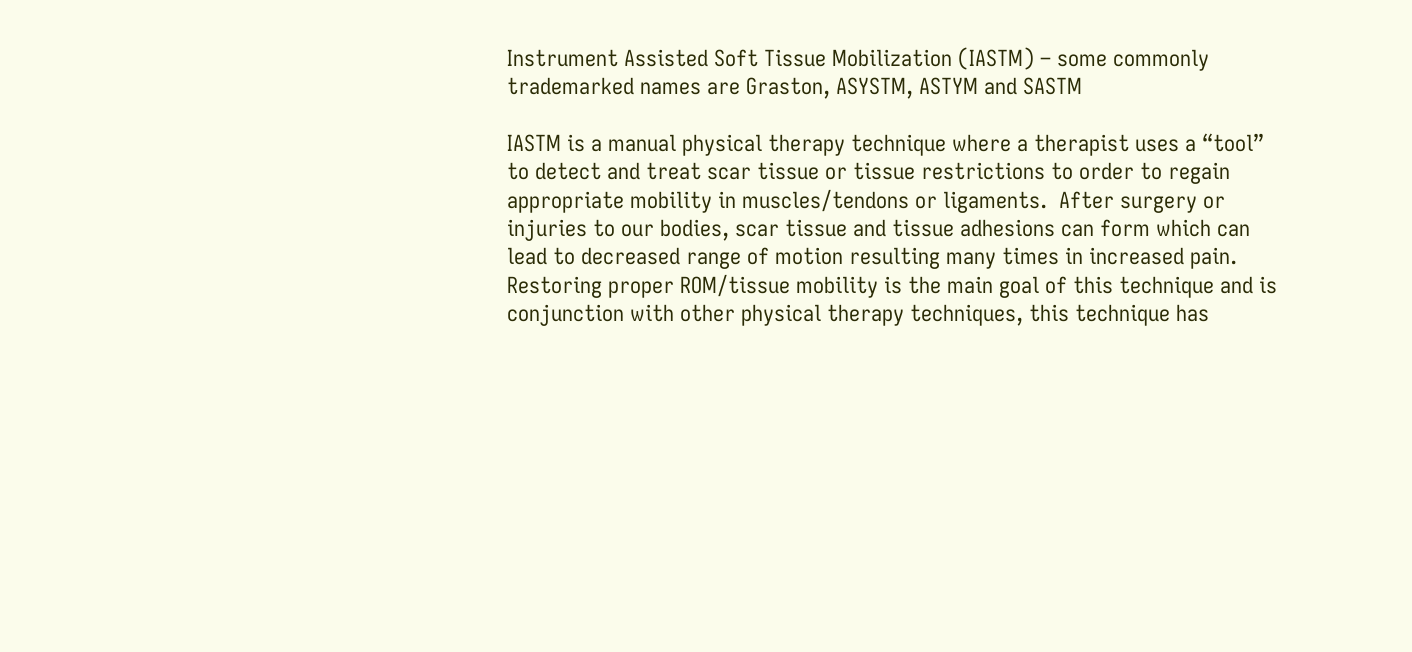Instrument Assisted Soft Tissue Mobilization (IASTM) – some commonly trademarked names are Graston, ASYSTM, ASTYM and SASTM

IASTM is a manual physical therapy technique where a therapist uses a “tool” to detect and treat scar tissue or tissue restrictions to order to regain appropriate mobility in muscles/tendons or ligaments.  After surgery or injuries to our bodies, scar tissue and tissue adhesions can form which can lead to decreased range of motion resulting many times in increased pain.  Restoring proper ROM/tissue mobility is the main goal of this technique and is conjunction with other physical therapy techniques, this technique has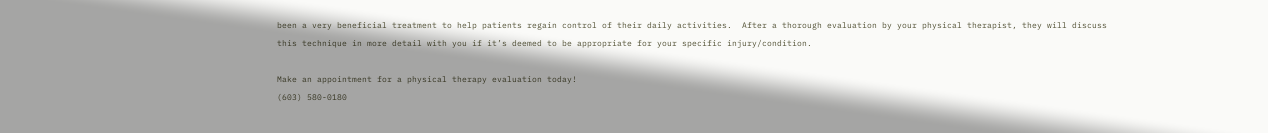been a very beneficial treatment to help patients regain control of their daily activities.  After a thorough evaluation by your physical therapist, they will discuss this technique in more detail with you if it’s deemed to be appropriate for your specific injury/condition.

Make an appointment for a physical therapy evaluation today!
(603) 580-0180